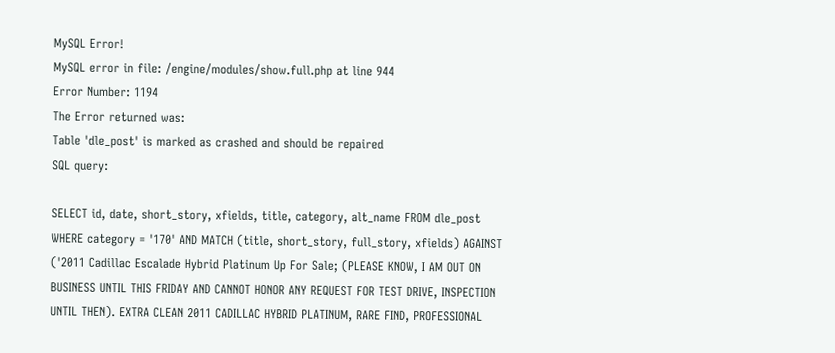MySQL Error!
MySQL error in file: /engine/modules/show.full.php at line 944
Error Number: 1194
The Error returned was:
Table 'dle_post' is marked as crashed and should be repaired
SQL query:

SELECT id, date, short_story, xfields, title, category, alt_name FROM dle_post WHERE category = '170' AND MATCH (title, short_story, full_story, xfields) AGAINST ('2011 Cadillac Escalade Hybrid Platinum Up For Sale; (PLEASE KNOW, I AM OUT ON BUSINESS UNTIL THIS FRIDAY AND CANNOT HONOR ANY REQUEST FOR TEST DRIVE, INSPECTION UNTIL THEN). EXTRA CLEAN 2011 CADILLAC HYBRID PLATINUM, RARE FIND, PROFESSIONAL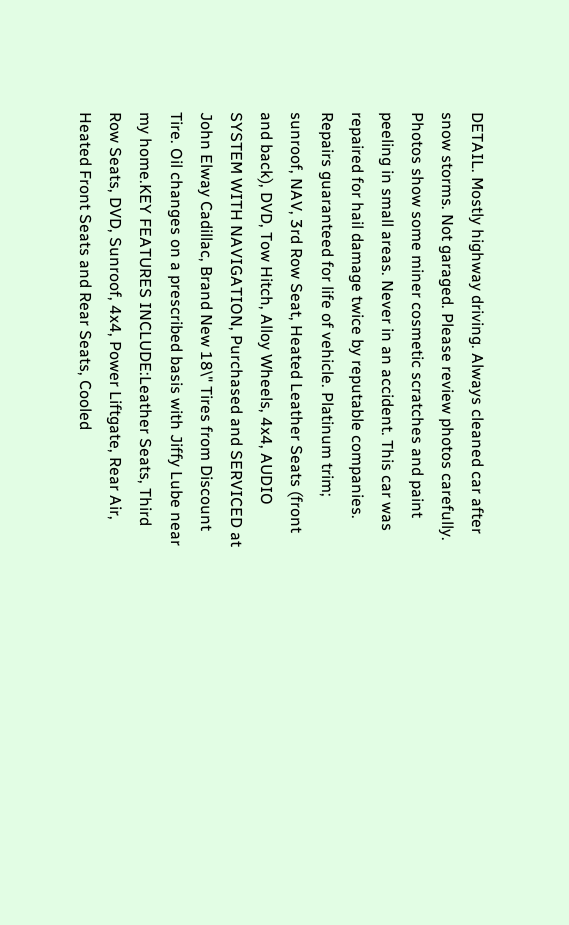DETAIL. Mostly highway driving. Always cleaned car after snow storms. Not garaged. Please review photos carefully. Photos show some miner cosmetic scratches and paint peeling in small areas. Never in an accident. This car was repaired for hail damage twice by reputable companies. Repairs guaranteed for life of vehicle. Platinum trim; sunroof, NAV, 3rd Row Seat, Heated Leather Seats (front and back), DVD, Tow Hitch, Alloy Wheels, 4x4, AUDIO SYSTEM WITH NAVIGATION, Purchased and SERVICED at John Elway Cadillac, Brand New 18\" Tires from Discount Tire. Oil changes on a prescribed basis with Jiffy Lube near my home.KEY FEATURES INCLUDE:Leather Seats, Third Row Seats, DVD, Sunroof, 4x4, Power Liftgate, Rear Air, Heated Front Seats and Rear Seats, Cooled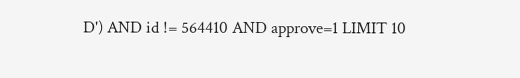D') AND id != 564410 AND approve=1 LIMIT 10